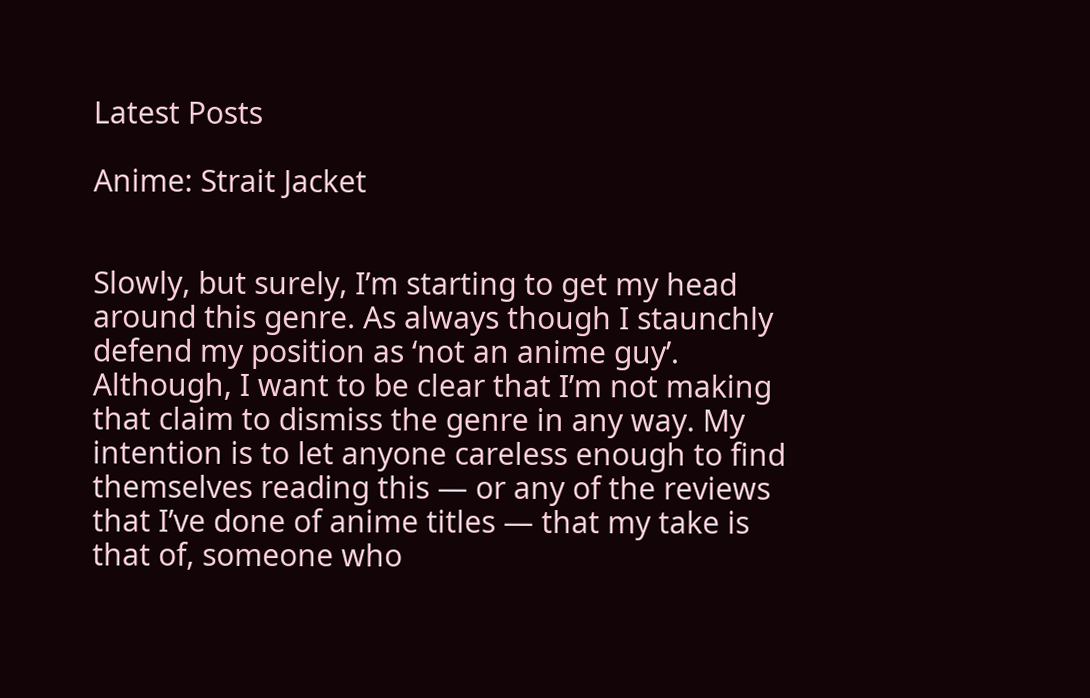Latest Posts

Anime: Strait Jacket


Slowly, but surely, I’m starting to get my head around this genre. As always though I staunchly defend my position as ‘not an anime guy’. Although, I want to be clear that I’m not making that claim to dismiss the genre in any way. My intention is to let anyone careless enough to find themselves reading this — or any of the reviews that I’ve done of anime titles — that my take is that of, someone who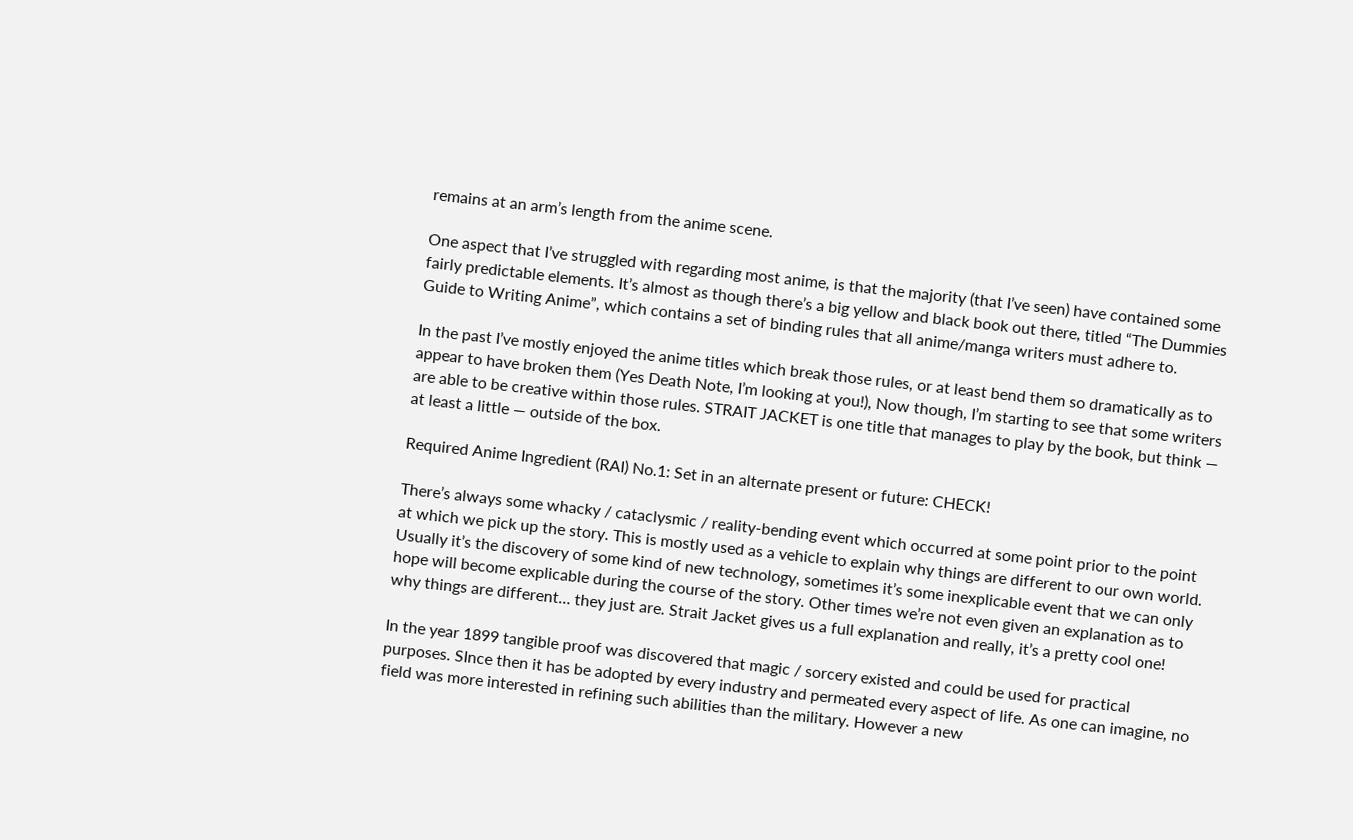remains at an arm’s length from the anime scene.

One aspect that I’ve struggled with regarding most anime, is that the majority (that I’ve seen) have contained some fairly predictable elements. It’s almost as though there’s a big yellow and black book out there, titled “The Dummies Guide to Writing Anime”, which contains a set of binding rules that all anime/manga writers must adhere to.

In the past I’ve mostly enjoyed the anime titles which break those rules, or at least bend them so dramatically as to appear to have broken them (Yes Death Note, I’m looking at you!), Now though, I’m starting to see that some writers are able to be creative within those rules. STRAIT JACKET is one title that manages to play by the book, but think — at least a little — outside of the box.

Required Anime Ingredient (RAI) No.1: Set in an alternate present or future: CHECK!

There’s always some whacky / cataclysmic / reality-bending event which occurred at some point prior to the point at which we pick up the story. This is mostly used as a vehicle to explain why things are different to our own world. Usually it’s the discovery of some kind of new technology, sometimes it’s some inexplicable event that we can only hope will become explicable during the course of the story. Other times we’re not even given an explanation as to why things are different… they just are. Strait Jacket gives us a full explanation and really, it’s a pretty cool one!

In the year 1899 tangible proof was discovered that magic / sorcery existed and could be used for practical purposes. SInce then it has be adopted by every industry and permeated every aspect of life. As one can imagine, no field was more interested in refining such abilities than the military. However a new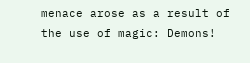menace arose as a result of the use of magic: Demons!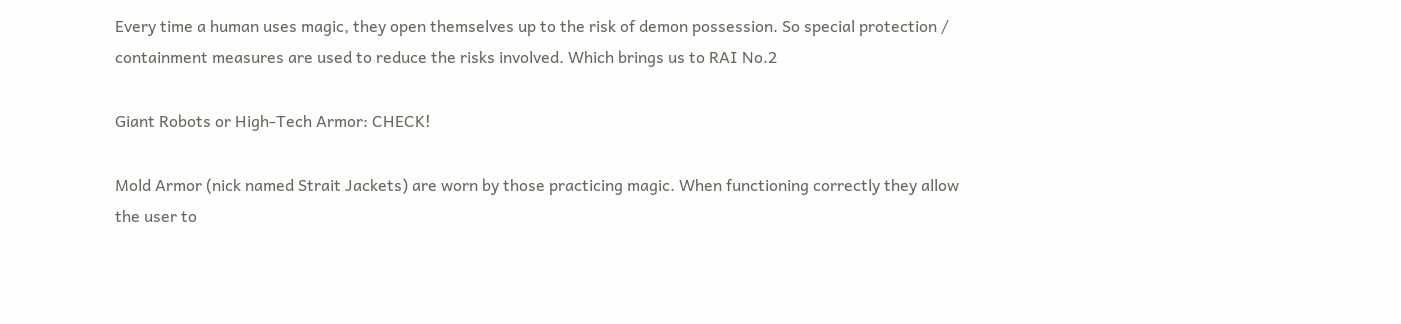Every time a human uses magic, they open themselves up to the risk of demon possession. So special protection / containment measures are used to reduce the risks involved. Which brings us to RAI No.2

Giant Robots or High-Tech Armor: CHECK!

Mold Armor (nick named Strait Jackets) are worn by those practicing magic. When functioning correctly they allow the user to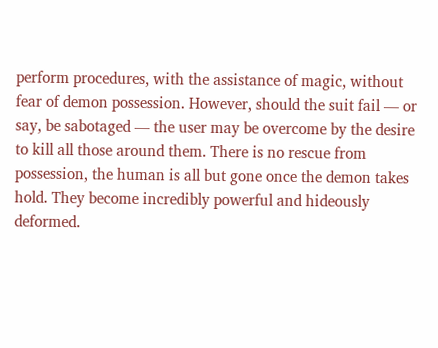perform procedures, with the assistance of magic, without fear of demon possession. However, should the suit fail — or say, be sabotaged — the user may be overcome by the desire to kill all those around them. There is no rescue from possession, the human is all but gone once the demon takes hold. They become incredibly powerful and hideously deformed.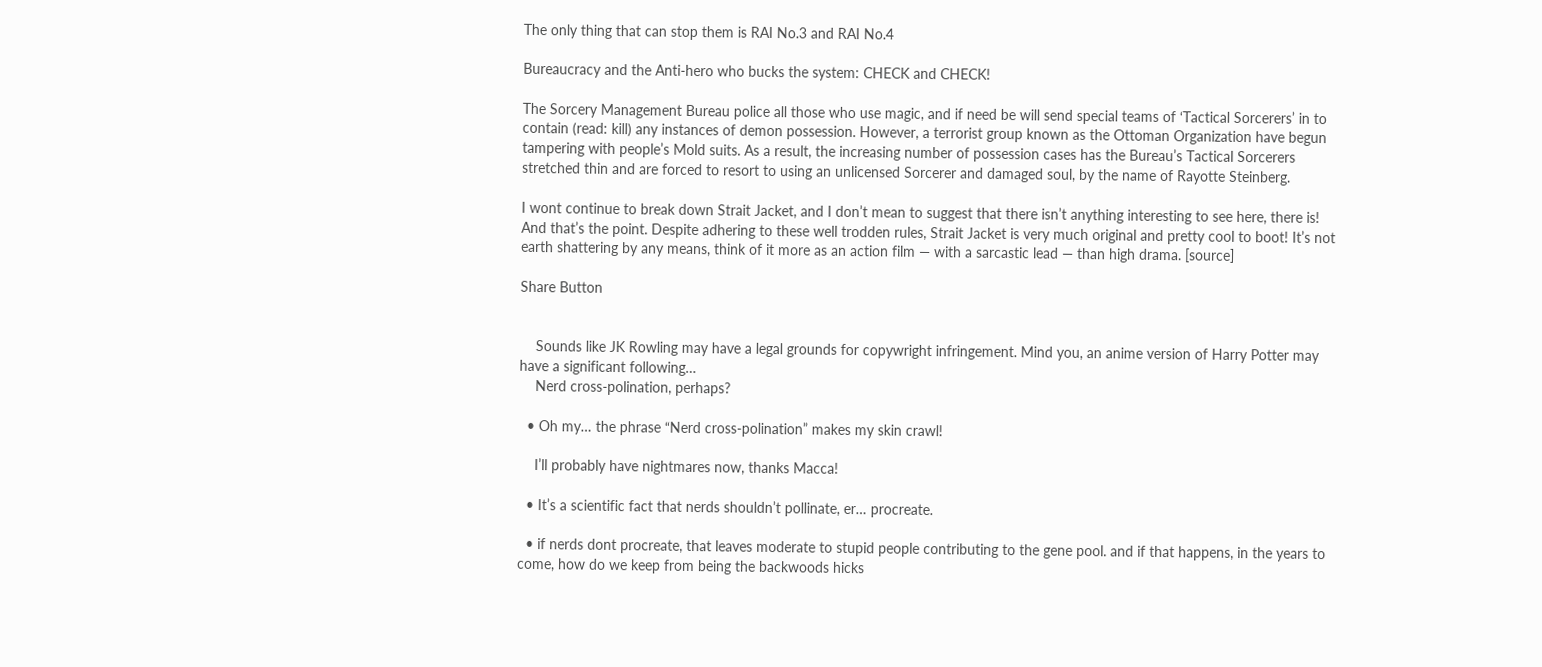The only thing that can stop them is RAI No.3 and RAI No.4

Bureaucracy and the Anti-hero who bucks the system: CHECK and CHECK!

The Sorcery Management Bureau police all those who use magic, and if need be will send special teams of ‘Tactical Sorcerers’ in to contain (read: kill) any instances of demon possession. However, a terrorist group known as the Ottoman Organization have begun tampering with people’s Mold suits. As a result, the increasing number of possession cases has the Bureau’s Tactical Sorcerers stretched thin and are forced to resort to using an unlicensed Sorcerer and damaged soul, by the name of Rayotte Steinberg.

I wont continue to break down Strait Jacket, and I don’t mean to suggest that there isn’t anything interesting to see here, there is! And that’s the point. Despite adhering to these well trodden rules, Strait Jacket is very much original and pretty cool to boot! It’s not earth shattering by any means, think of it more as an action film — with a sarcastic lead — than high drama. [source]

Share Button


    Sounds like JK Rowling may have a legal grounds for copywright infringement. Mind you, an anime version of Harry Potter may have a significant following…
    Nerd cross-polination, perhaps?

  • Oh my… the phrase “Nerd cross-polination” makes my skin crawl!

    I’ll probably have nightmares now, thanks Macca!

  • It’s a scientific fact that nerds shouldn’t pollinate, er… procreate.

  • if nerds dont procreate, that leaves moderate to stupid people contributing to the gene pool. and if that happens, in the years to come, how do we keep from being the backwoods hicks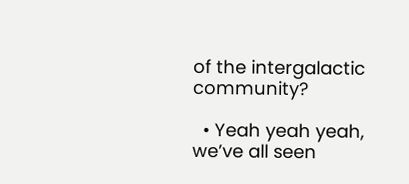of the intergalactic community?

  • Yeah yeah yeah, we’ve all seen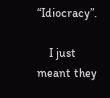“Idiocracy”.

    I just meant they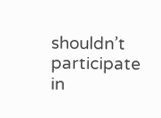shouldn’t participate in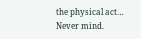the physical act… Never mind.